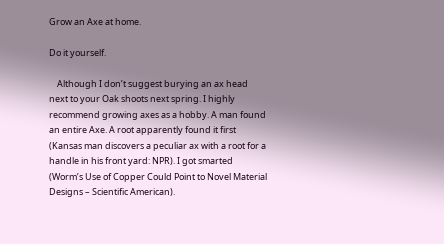Grow an Axe at home.

Do it yourself.

    Although I don’t suggest burying an ax head next to your Oak shoots next spring. I highly recommend growing axes as a hobby. A man found an entire Axe. A root apparently found it first (Kansas man discovers a peculiar ax with a root for a handle in his front yard: NPR). I got smarted (Worm’s Use of Copper Could Point to Novel Material Designs – Scientific American).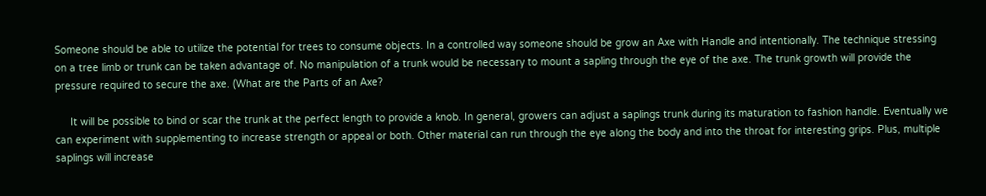Someone should be able to utilize the potential for trees to consume objects. In a controlled way someone should be grow an Axe with Handle and intentionally. The technique stressing on a tree limb or trunk can be taken advantage of. No manipulation of a trunk would be necessary to mount a sapling through the eye of the axe. The trunk growth will provide the pressure required to secure the axe. (What are the Parts of an Axe?

     It will be possible to bind or scar the trunk at the perfect length to provide a knob. In general, growers can adjust a saplings trunk during its maturation to fashion handle. Eventually we can experiment with supplementing to increase strength or appeal or both. Other material can run through the eye along the body and into the throat for interesting grips. Plus, multiple saplings will increase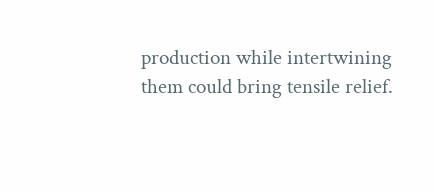production while intertwining them could bring tensile relief.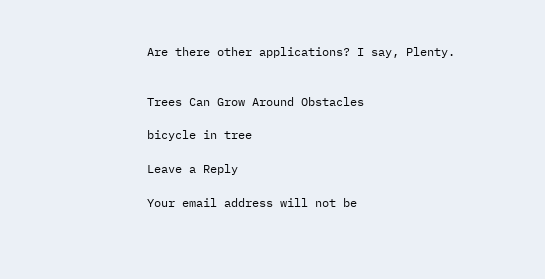Are there other applications? I say, Plenty.


Trees Can Grow Around Obstacles

bicycle in tree

Leave a Reply

Your email address will not be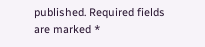published. Required fields are marked *